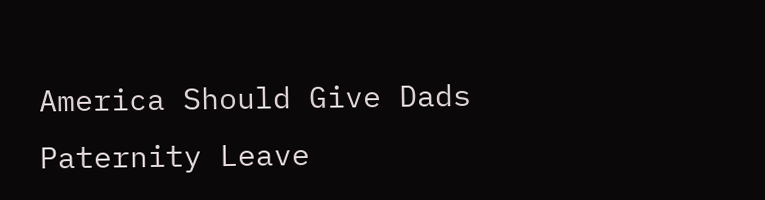America Should Give Dads Paternity Leave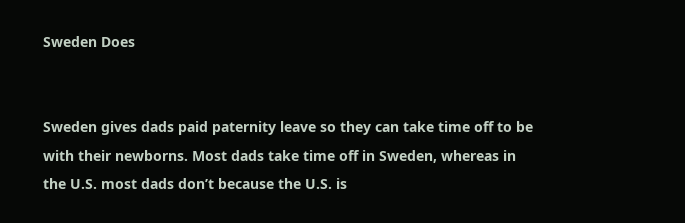Sweden Does


Sweden gives dads paid paternity leave so they can take time off to be with their newborns. Most dads take time off in Sweden, whereas in the U.S. most dads don’t because the U.S. is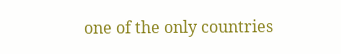one of the only countries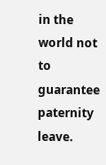in the world not to guarantee paternity leave.